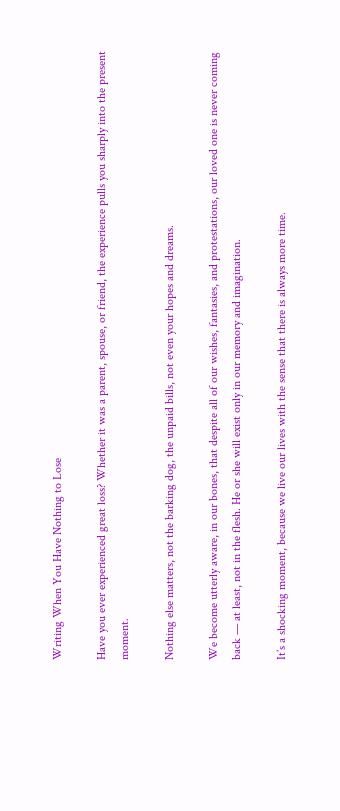Writing When You Have Nothing to Lose

Have you ever experienced great loss? Whether it was a parent, spouse, or friend, the experience pulls you sharply into the present moment.

Nothing else matters, not the barking dog, the unpaid bills, not even your hopes and dreams.

We become utterly aware, in our bones, that despite all of our wishes, fantasies, and protestations, our loved one is never coming back — at least, not in the flesh. He or she will exist only in our memory and imagination.

It’s a shocking moment, because we live our lives with the sense that there is always more time.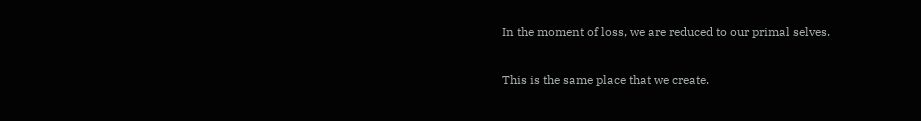In the moment of loss, we are reduced to our primal selves.

This is the same place that we create.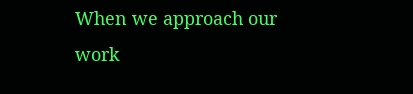When we approach our work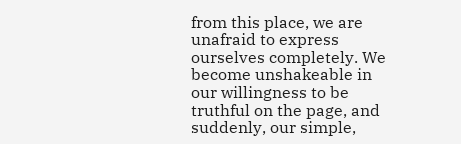from this place, we are unafraid to express ourselves completely. We become unshakeable in our willingness to be truthful on the page, and suddenly, our simple,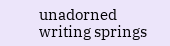unadorned writing springs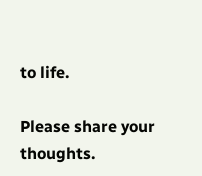to life.

Please share your thoughts.